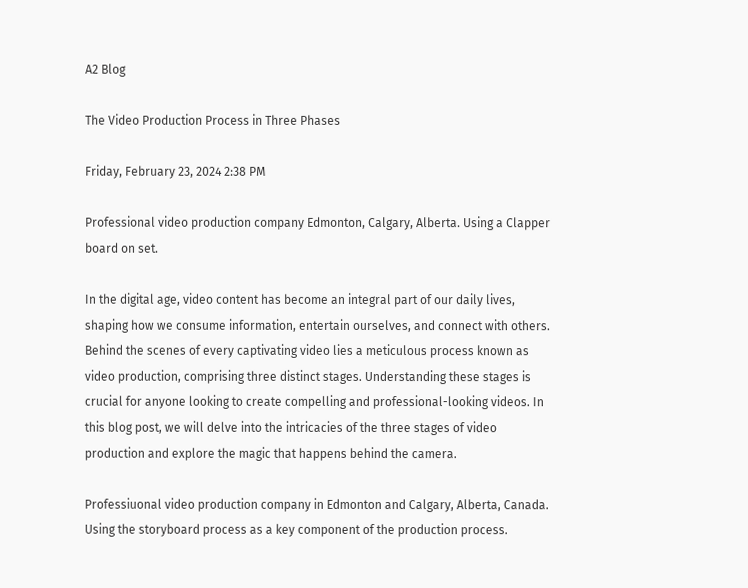A2 Blog

The Video Production Process in Three Phases

Friday, February 23, 2024 2:38 PM

Professional video production company Edmonton, Calgary, Alberta. Using a Clapper board on set.

In the digital age, video content has become an integral part of our daily lives, shaping how we consume information, entertain ourselves, and connect with others. Behind the scenes of every captivating video lies a meticulous process known as video production, comprising three distinct stages. Understanding these stages is crucial for anyone looking to create compelling and professional-looking videos. In this blog post, we will delve into the intricacies of the three stages of video production and explore the magic that happens behind the camera.

Professiuonal video production company in Edmonton and Calgary, Alberta, Canada. Using the storyboard process as a key component of the production process.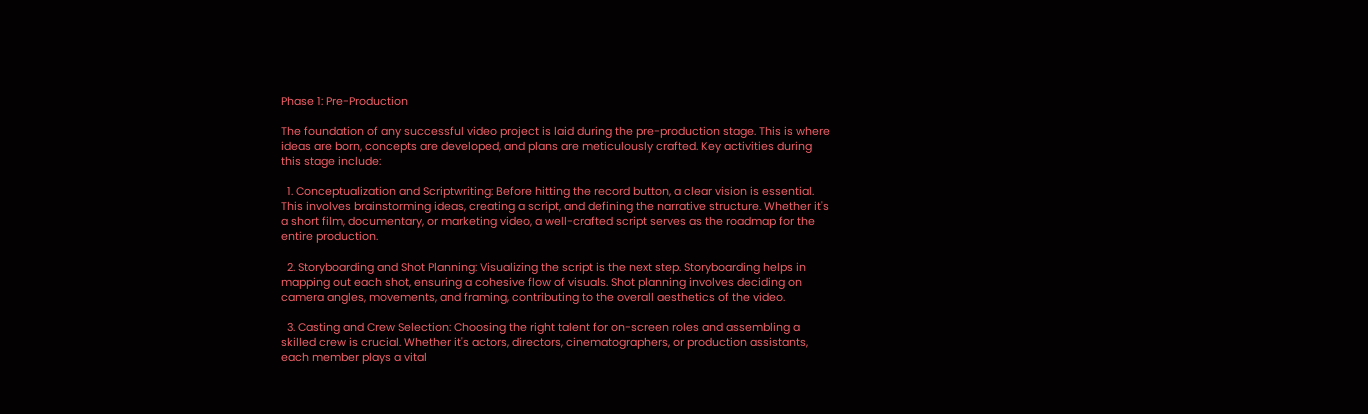Phase 1: Pre-Production

The foundation of any successful video project is laid during the pre-production stage. This is where ideas are born, concepts are developed, and plans are meticulously crafted. Key activities during this stage include:

  1. Conceptualization and Scriptwriting: Before hitting the record button, a clear vision is essential. This involves brainstorming ideas, creating a script, and defining the narrative structure. Whether it's a short film, documentary, or marketing video, a well-crafted script serves as the roadmap for the entire production.

  2. Storyboarding and Shot Planning: Visualizing the script is the next step. Storyboarding helps in mapping out each shot, ensuring a cohesive flow of visuals. Shot planning involves deciding on camera angles, movements, and framing, contributing to the overall aesthetics of the video.

  3. Casting and Crew Selection: Choosing the right talent for on-screen roles and assembling a skilled crew is crucial. Whether it's actors, directors, cinematographers, or production assistants, each member plays a vital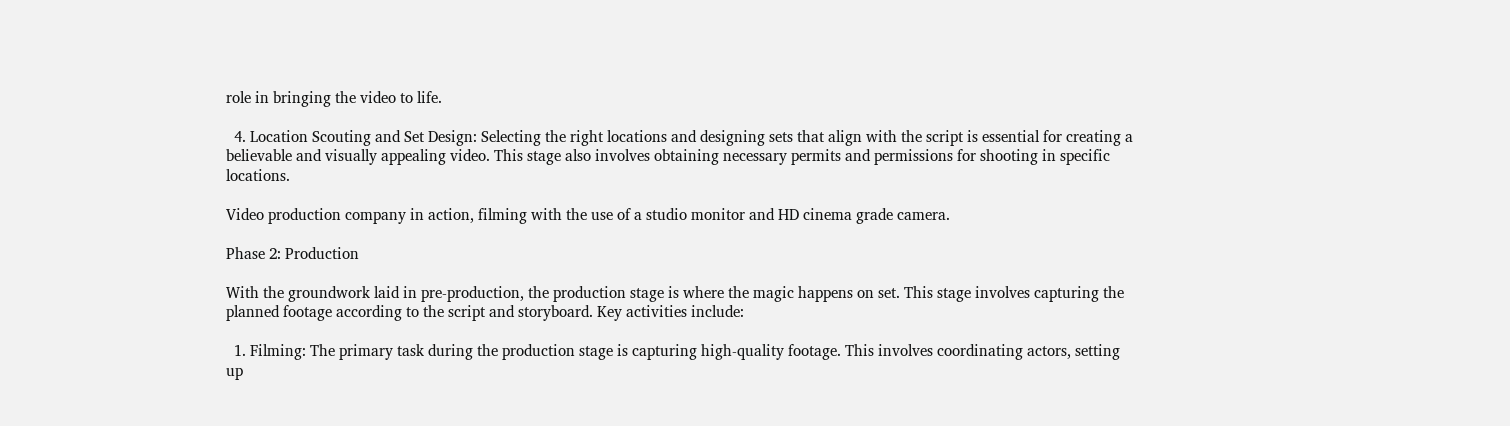role in bringing the video to life.

  4. Location Scouting and Set Design: Selecting the right locations and designing sets that align with the script is essential for creating a believable and visually appealing video. This stage also involves obtaining necessary permits and permissions for shooting in specific locations.

Video production company in action, filming with the use of a studio monitor and HD cinema grade camera.

Phase 2: Production

With the groundwork laid in pre-production, the production stage is where the magic happens on set. This stage involves capturing the planned footage according to the script and storyboard. Key activities include:

  1. Filming: The primary task during the production stage is capturing high-quality footage. This involves coordinating actors, setting up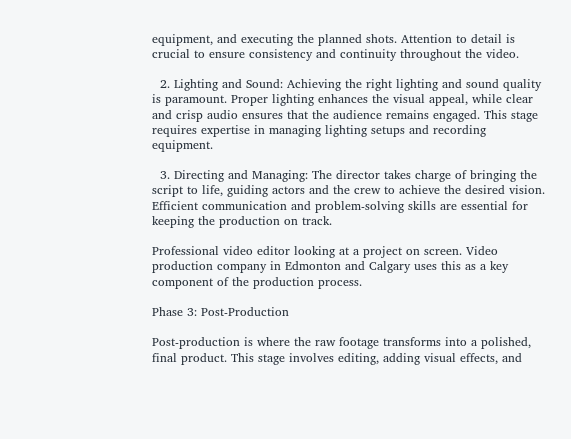equipment, and executing the planned shots. Attention to detail is crucial to ensure consistency and continuity throughout the video.

  2. Lighting and Sound: Achieving the right lighting and sound quality is paramount. Proper lighting enhances the visual appeal, while clear and crisp audio ensures that the audience remains engaged. This stage requires expertise in managing lighting setups and recording equipment.

  3. Directing and Managing: The director takes charge of bringing the script to life, guiding actors and the crew to achieve the desired vision. Efficient communication and problem-solving skills are essential for keeping the production on track.

Professional video editor looking at a project on screen. Video production company in Edmonton and Calgary uses this as a key component of the production process.

Phase 3: Post-Production

Post-production is where the raw footage transforms into a polished, final product. This stage involves editing, adding visual effects, and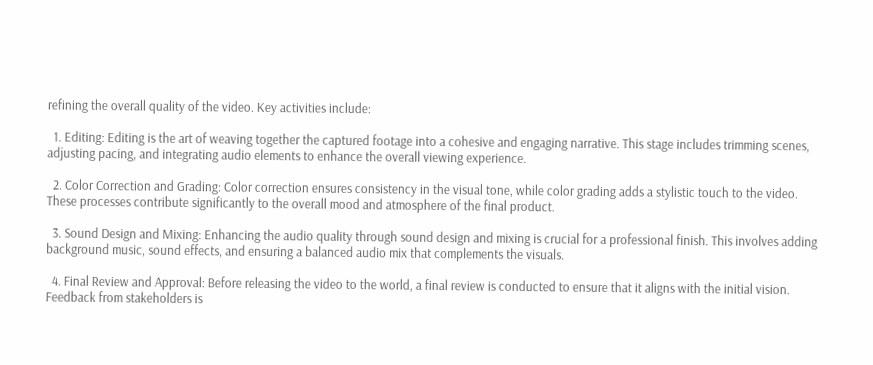refining the overall quality of the video. Key activities include:

  1. Editing: Editing is the art of weaving together the captured footage into a cohesive and engaging narrative. This stage includes trimming scenes, adjusting pacing, and integrating audio elements to enhance the overall viewing experience.

  2. Color Correction and Grading: Color correction ensures consistency in the visual tone, while color grading adds a stylistic touch to the video. These processes contribute significantly to the overall mood and atmosphere of the final product.

  3. Sound Design and Mixing: Enhancing the audio quality through sound design and mixing is crucial for a professional finish. This involves adding background music, sound effects, and ensuring a balanced audio mix that complements the visuals.

  4. Final Review and Approval: Before releasing the video to the world, a final review is conducted to ensure that it aligns with the initial vision. Feedback from stakeholders is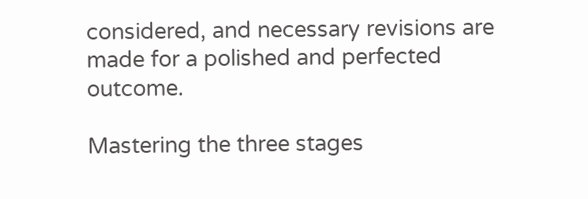considered, and necessary revisions are made for a polished and perfected outcome.

Mastering the three stages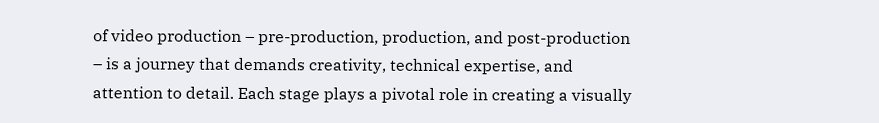of video production – pre-production, production, and post-production – is a journey that demands creativity, technical expertise, and attention to detail. Each stage plays a pivotal role in creating a visually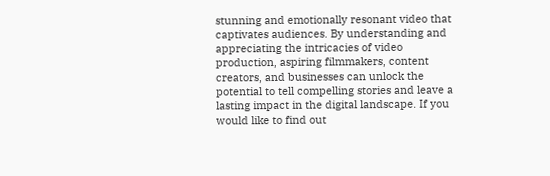stunning and emotionally resonant video that captivates audiences. By understanding and appreciating the intricacies of video production, aspiring filmmakers, content creators, and businesses can unlock the potential to tell compelling stories and leave a lasting impact in the digital landscape. If you would like to find out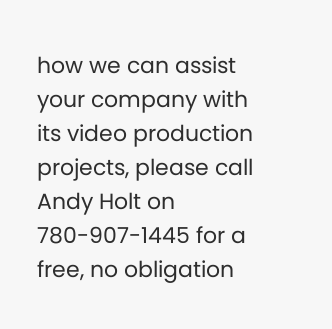how we can assist your company with its video production projects, please call Andy Holt on 780-907-1445 for a free, no obligation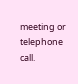meeting or telephone call.